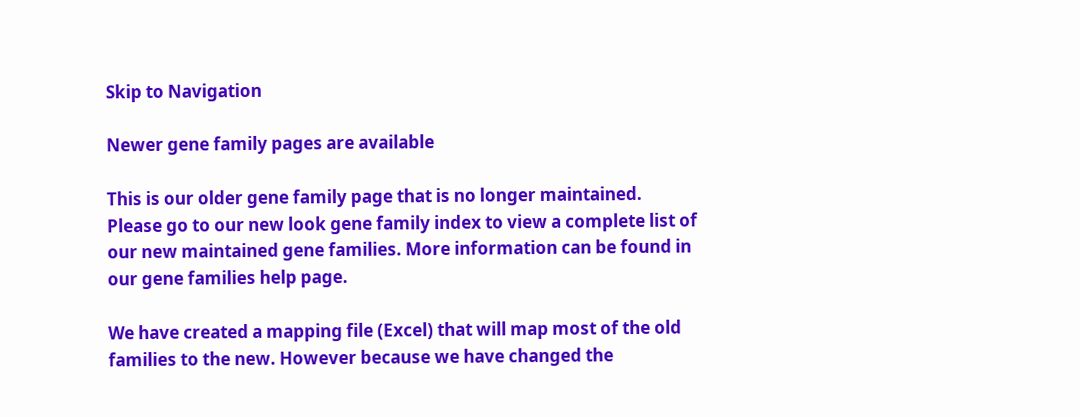Skip to Navigation

Newer gene family pages are available

This is our older gene family page that is no longer maintained. Please go to our new look gene family index to view a complete list of our new maintained gene families. More information can be found in our gene families help page.

We have created a mapping file (Excel) that will map most of the old families to the new. However because we have changed the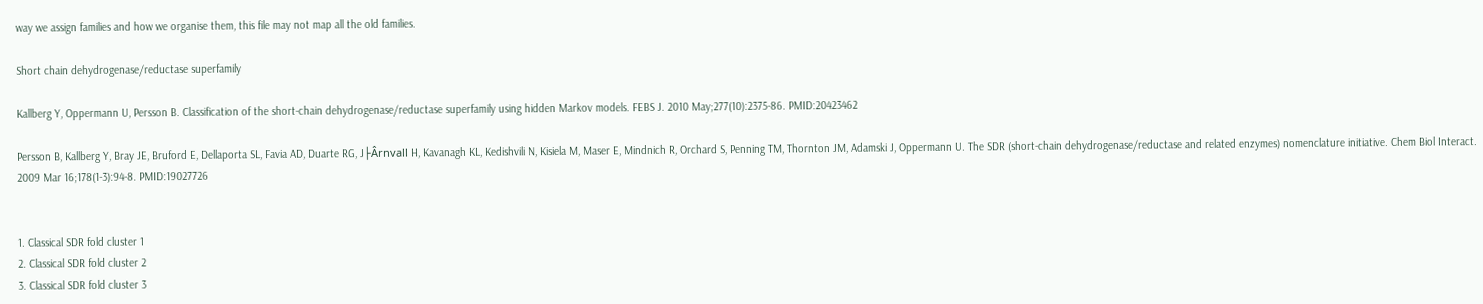way we assign families and how we organise them, this file may not map all the old families.

Short chain dehydrogenase/reductase superfamily

Kallberg Y, Oppermann U, Persson B. Classification of the short-chain dehydrogenase/reductase superfamily using hidden Markov models. FEBS J. 2010 May;277(10):2375-86. PMID:20423462

Persson B, Kallberg Y, Bray JE, Bruford E, Dellaporta SL, Favia AD, Duarte RG, J├Ârnvall H, Kavanagh KL, Kedishvili N, Kisiela M, Maser E, Mindnich R, Orchard S, Penning TM, Thornton JM, Adamski J, Oppermann U. The SDR (short-chain dehydrogenase/reductase and related enzymes) nomenclature initiative. Chem Biol Interact. 2009 Mar 16;178(1-3):94-8. PMID:19027726


1. Classical SDR fold cluster 1
2. Classical SDR fold cluster 2
3. Classical SDR fold cluster 3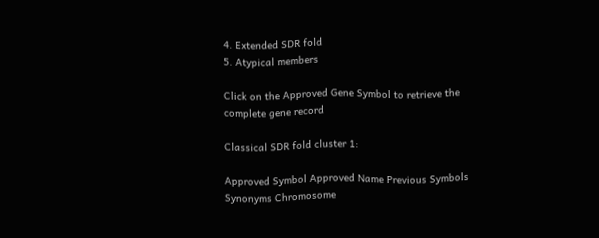4. Extended SDR fold
5. Atypical members

Click on the Approved Gene Symbol to retrieve the complete gene record

Classical SDR fold cluster 1:

Approved Symbol Approved Name Previous Symbols Synonyms Chromosome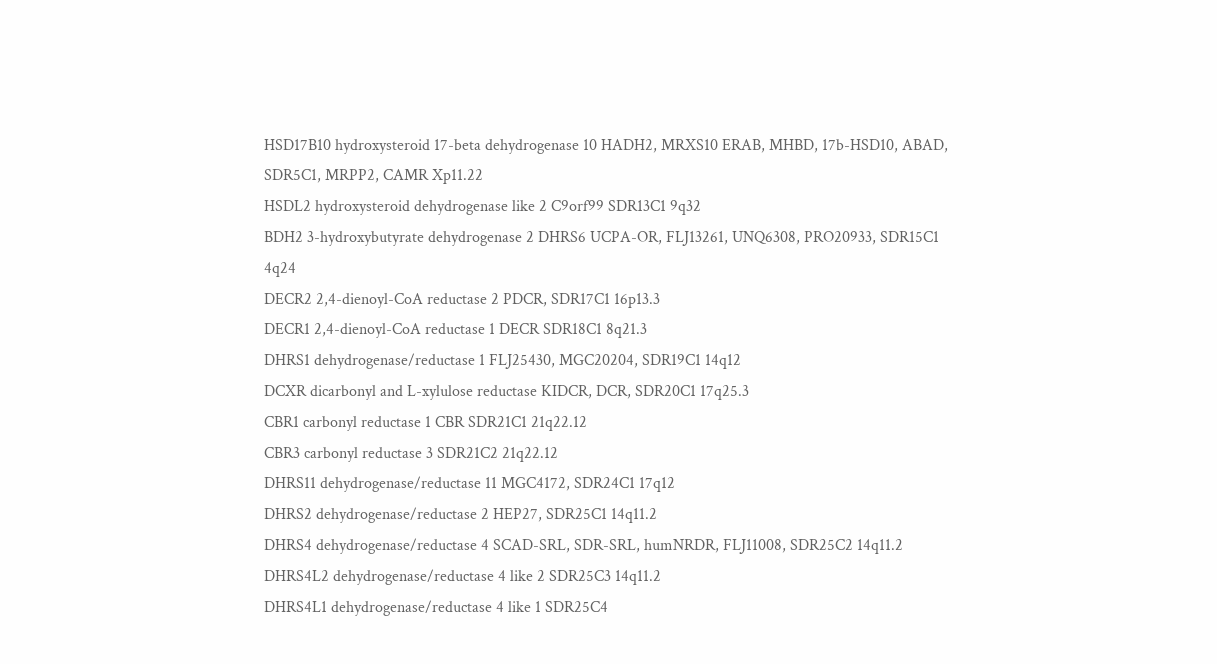HSD17B10 hydroxysteroid 17-beta dehydrogenase 10 HADH2, MRXS10 ERAB, MHBD, 17b-HSD10, ABAD, SDR5C1, MRPP2, CAMR Xp11.22
HSDL2 hydroxysteroid dehydrogenase like 2 C9orf99 SDR13C1 9q32
BDH2 3-hydroxybutyrate dehydrogenase 2 DHRS6 UCPA-OR, FLJ13261, UNQ6308, PRO20933, SDR15C1 4q24
DECR2 2,4-dienoyl-CoA reductase 2 PDCR, SDR17C1 16p13.3
DECR1 2,4-dienoyl-CoA reductase 1 DECR SDR18C1 8q21.3
DHRS1 dehydrogenase/reductase 1 FLJ25430, MGC20204, SDR19C1 14q12
DCXR dicarbonyl and L-xylulose reductase KIDCR, DCR, SDR20C1 17q25.3
CBR1 carbonyl reductase 1 CBR SDR21C1 21q22.12
CBR3 carbonyl reductase 3 SDR21C2 21q22.12
DHRS11 dehydrogenase/reductase 11 MGC4172, SDR24C1 17q12
DHRS2 dehydrogenase/reductase 2 HEP27, SDR25C1 14q11.2
DHRS4 dehydrogenase/reductase 4 SCAD-SRL, SDR-SRL, humNRDR, FLJ11008, SDR25C2 14q11.2
DHRS4L2 dehydrogenase/reductase 4 like 2 SDR25C3 14q11.2
DHRS4L1 dehydrogenase/reductase 4 like 1 SDR25C4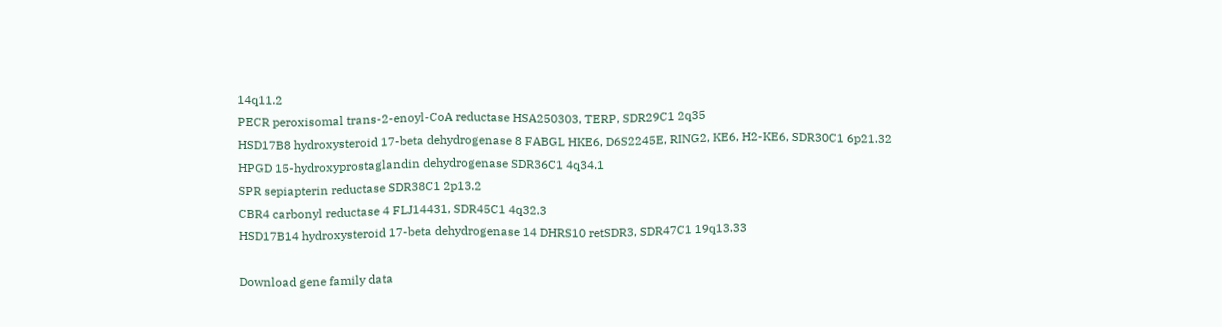14q11.2
PECR peroxisomal trans-2-enoyl-CoA reductase HSA250303, TERP, SDR29C1 2q35
HSD17B8 hydroxysteroid 17-beta dehydrogenase 8 FABGL HKE6, D6S2245E, RING2, KE6, H2-KE6, SDR30C1 6p21.32
HPGD 15-hydroxyprostaglandin dehydrogenase SDR36C1 4q34.1
SPR sepiapterin reductase SDR38C1 2p13.2
CBR4 carbonyl reductase 4 FLJ14431, SDR45C1 4q32.3
HSD17B14 hydroxysteroid 17-beta dehydrogenase 14 DHRS10 retSDR3, SDR47C1 19q13.33

Download gene family data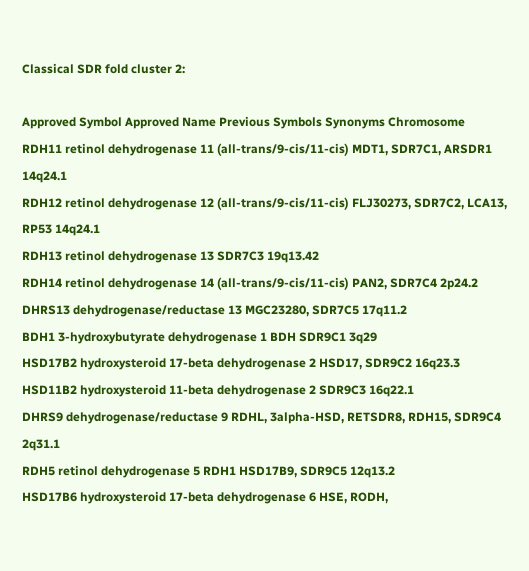Classical SDR fold cluster 2:

Approved Symbol Approved Name Previous Symbols Synonyms Chromosome
RDH11 retinol dehydrogenase 11 (all-trans/9-cis/11-cis) MDT1, SDR7C1, ARSDR1 14q24.1
RDH12 retinol dehydrogenase 12 (all-trans/9-cis/11-cis) FLJ30273, SDR7C2, LCA13, RP53 14q24.1
RDH13 retinol dehydrogenase 13 SDR7C3 19q13.42
RDH14 retinol dehydrogenase 14 (all-trans/9-cis/11-cis) PAN2, SDR7C4 2p24.2
DHRS13 dehydrogenase/reductase 13 MGC23280, SDR7C5 17q11.2
BDH1 3-hydroxybutyrate dehydrogenase 1 BDH SDR9C1 3q29
HSD17B2 hydroxysteroid 17-beta dehydrogenase 2 HSD17, SDR9C2 16q23.3
HSD11B2 hydroxysteroid 11-beta dehydrogenase 2 SDR9C3 16q22.1
DHRS9 dehydrogenase/reductase 9 RDHL, 3alpha-HSD, RETSDR8, RDH15, SDR9C4 2q31.1
RDH5 retinol dehydrogenase 5 RDH1 HSD17B9, SDR9C5 12q13.2
HSD17B6 hydroxysteroid 17-beta dehydrogenase 6 HSE, RODH,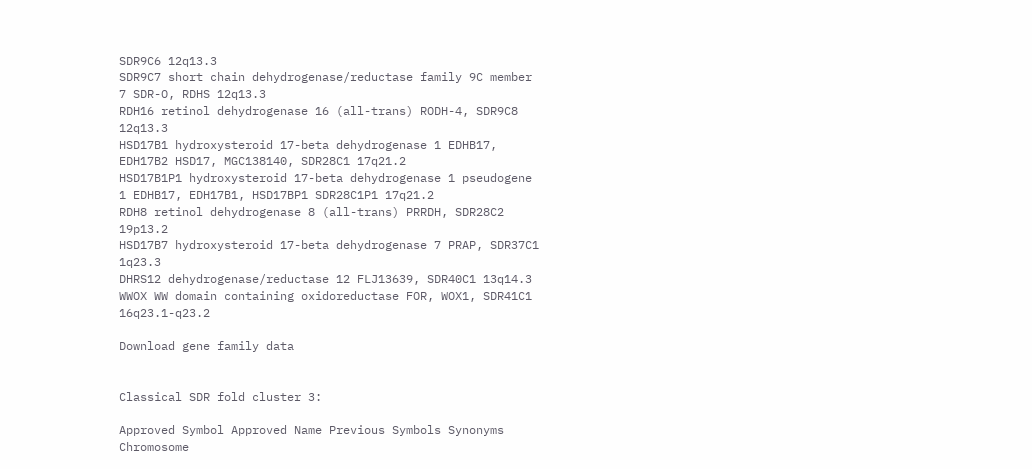SDR9C6 12q13.3
SDR9C7 short chain dehydrogenase/reductase family 9C member 7 SDR-O, RDHS 12q13.3
RDH16 retinol dehydrogenase 16 (all-trans) RODH-4, SDR9C8 12q13.3
HSD17B1 hydroxysteroid 17-beta dehydrogenase 1 EDHB17, EDH17B2 HSD17, MGC138140, SDR28C1 17q21.2
HSD17B1P1 hydroxysteroid 17-beta dehydrogenase 1 pseudogene 1 EDHB17, EDH17B1, HSD17BP1 SDR28C1P1 17q21.2
RDH8 retinol dehydrogenase 8 (all-trans) PRRDH, SDR28C2 19p13.2
HSD17B7 hydroxysteroid 17-beta dehydrogenase 7 PRAP, SDR37C1 1q23.3
DHRS12 dehydrogenase/reductase 12 FLJ13639, SDR40C1 13q14.3
WWOX WW domain containing oxidoreductase FOR, WOX1, SDR41C1 16q23.1-q23.2

Download gene family data


Classical SDR fold cluster 3:

Approved Symbol Approved Name Previous Symbols Synonyms Chromosome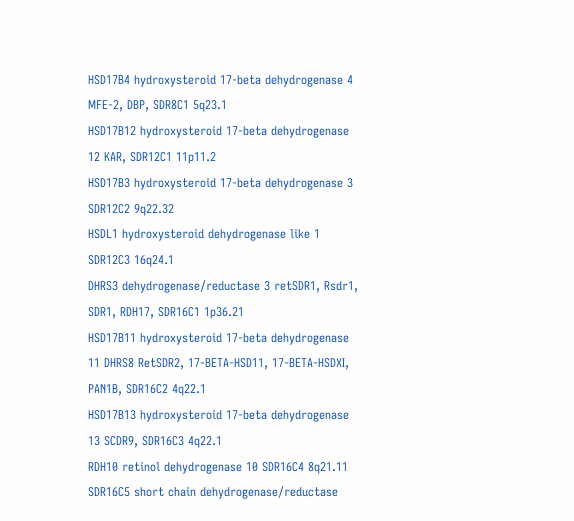HSD17B4 hydroxysteroid 17-beta dehydrogenase 4 MFE-2, DBP, SDR8C1 5q23.1
HSD17B12 hydroxysteroid 17-beta dehydrogenase 12 KAR, SDR12C1 11p11.2
HSD17B3 hydroxysteroid 17-beta dehydrogenase 3 SDR12C2 9q22.32
HSDL1 hydroxysteroid dehydrogenase like 1 SDR12C3 16q24.1
DHRS3 dehydrogenase/reductase 3 retSDR1, Rsdr1, SDR1, RDH17, SDR16C1 1p36.21
HSD17B11 hydroxysteroid 17-beta dehydrogenase 11 DHRS8 RetSDR2, 17-BETA-HSD11, 17-BETA-HSDXI, PAN1B, SDR16C2 4q22.1
HSD17B13 hydroxysteroid 17-beta dehydrogenase 13 SCDR9, SDR16C3 4q22.1
RDH10 retinol dehydrogenase 10 SDR16C4 8q21.11
SDR16C5 short chain dehydrogenase/reductase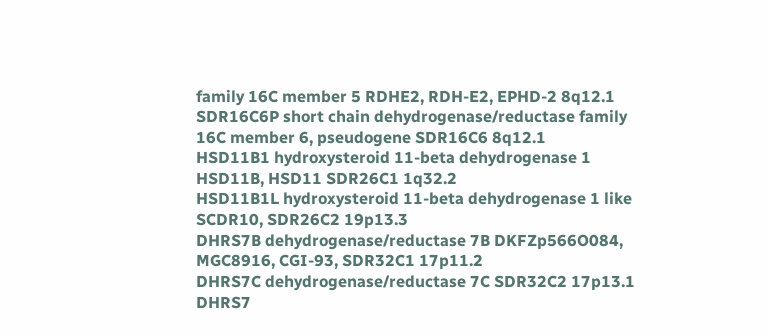family 16C member 5 RDHE2, RDH-E2, EPHD-2 8q12.1
SDR16C6P short chain dehydrogenase/reductase family 16C member 6, pseudogene SDR16C6 8q12.1
HSD11B1 hydroxysteroid 11-beta dehydrogenase 1 HSD11B, HSD11 SDR26C1 1q32.2
HSD11B1L hydroxysteroid 11-beta dehydrogenase 1 like SCDR10, SDR26C2 19p13.3
DHRS7B dehydrogenase/reductase 7B DKFZp566O084, MGC8916, CGI-93, SDR32C1 17p11.2
DHRS7C dehydrogenase/reductase 7C SDR32C2 17p13.1
DHRS7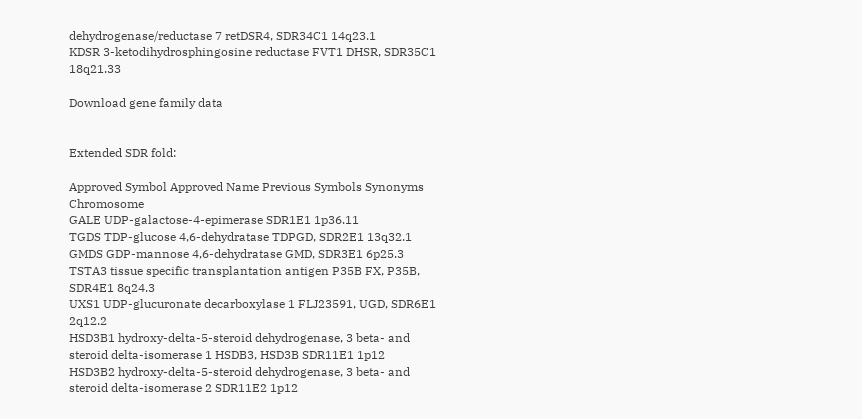dehydrogenase/reductase 7 retDSR4, SDR34C1 14q23.1
KDSR 3-ketodihydrosphingosine reductase FVT1 DHSR, SDR35C1 18q21.33

Download gene family data


Extended SDR fold:

Approved Symbol Approved Name Previous Symbols Synonyms Chromosome
GALE UDP-galactose-4-epimerase SDR1E1 1p36.11
TGDS TDP-glucose 4,6-dehydratase TDPGD, SDR2E1 13q32.1
GMDS GDP-mannose 4,6-dehydratase GMD, SDR3E1 6p25.3
TSTA3 tissue specific transplantation antigen P35B FX, P35B, SDR4E1 8q24.3
UXS1 UDP-glucuronate decarboxylase 1 FLJ23591, UGD, SDR6E1 2q12.2
HSD3B1 hydroxy-delta-5-steroid dehydrogenase, 3 beta- and steroid delta-isomerase 1 HSDB3, HSD3B SDR11E1 1p12
HSD3B2 hydroxy-delta-5-steroid dehydrogenase, 3 beta- and steroid delta-isomerase 2 SDR11E2 1p12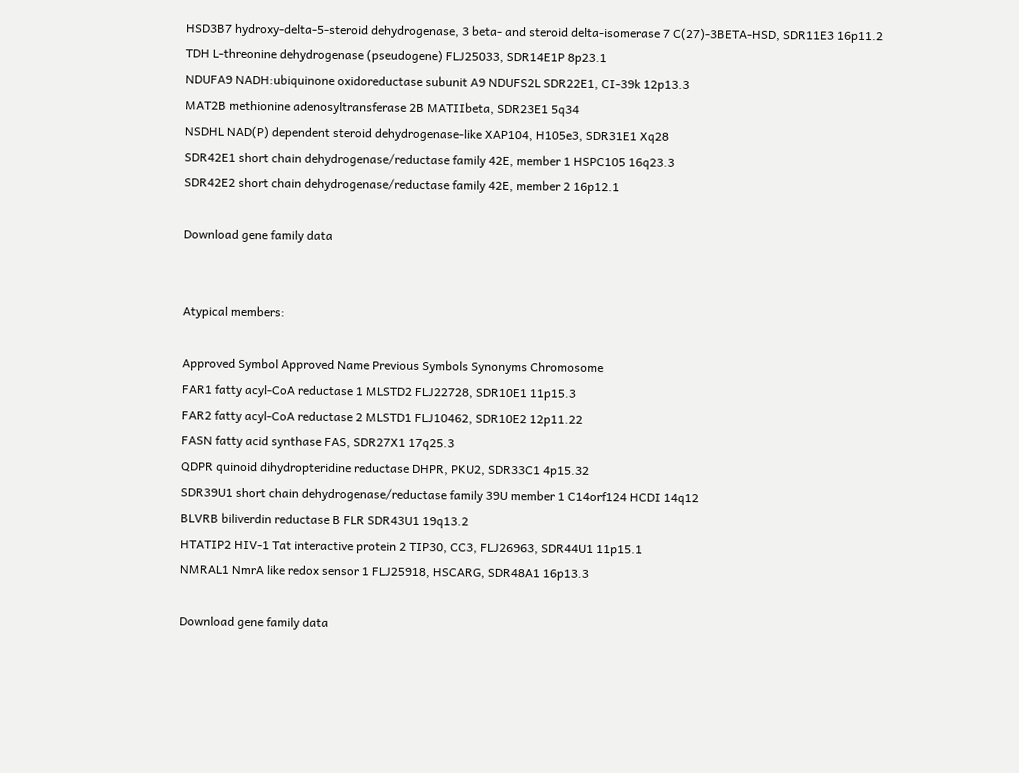HSD3B7 hydroxy-delta-5-steroid dehydrogenase, 3 beta- and steroid delta-isomerase 7 C(27)-3BETA-HSD, SDR11E3 16p11.2
TDH L-threonine dehydrogenase (pseudogene) FLJ25033, SDR14E1P 8p23.1
NDUFA9 NADH:ubiquinone oxidoreductase subunit A9 NDUFS2L SDR22E1, CI-39k 12p13.3
MAT2B methionine adenosyltransferase 2B MATIIbeta, SDR23E1 5q34
NSDHL NAD(P) dependent steroid dehydrogenase-like XAP104, H105e3, SDR31E1 Xq28
SDR42E1 short chain dehydrogenase/reductase family 42E, member 1 HSPC105 16q23.3
SDR42E2 short chain dehydrogenase/reductase family 42E, member 2 16p12.1

Download gene family data


Atypical members:

Approved Symbol Approved Name Previous Symbols Synonyms Chromosome
FAR1 fatty acyl-CoA reductase 1 MLSTD2 FLJ22728, SDR10E1 11p15.3
FAR2 fatty acyl-CoA reductase 2 MLSTD1 FLJ10462, SDR10E2 12p11.22
FASN fatty acid synthase FAS, SDR27X1 17q25.3
QDPR quinoid dihydropteridine reductase DHPR, PKU2, SDR33C1 4p15.32
SDR39U1 short chain dehydrogenase/reductase family 39U member 1 C14orf124 HCDI 14q12
BLVRB biliverdin reductase B FLR SDR43U1 19q13.2
HTATIP2 HIV-1 Tat interactive protein 2 TIP30, CC3, FLJ26963, SDR44U1 11p15.1
NMRAL1 NmrA like redox sensor 1 FLJ25918, HSCARG, SDR48A1 16p13.3

Download gene family data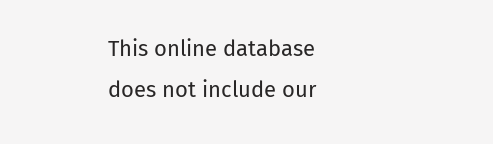This online database does not include our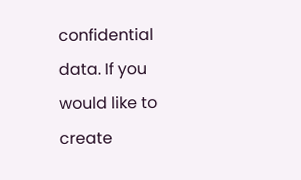confidential data. If you would like to create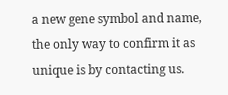a new gene symbol and name, the only way to confirm it as unique is by contacting us.